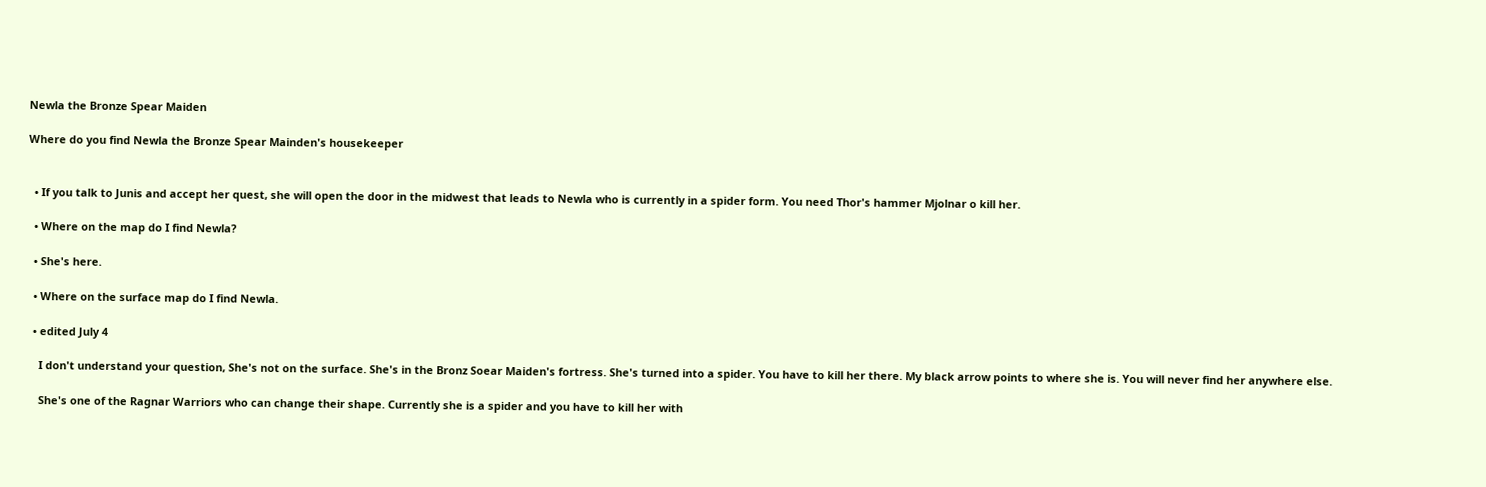Newla the Bronze Spear Maiden

Where do you find Newla the Bronze Spear Mainden's housekeeper


  • If you talk to Junis and accept her quest, she will open the door in the midwest that leads to Newla who is currently in a spider form. You need Thor's hammer Mjolnar o kill her.

  • Where on the map do I find Newla?

  • She's here.

  • Where on the surface map do I find Newla.

  • edited July 4

    I don't understand your question, She's not on the surface. She's in the Bronz Soear Maiden's fortress. She's turned into a spider. You have to kill her there. My black arrow points to where she is. You will never find her anywhere else.

    She's one of the Ragnar Warriors who can change their shape. Currently she is a spider and you have to kill her with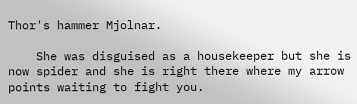Thor's hammer Mjolnar.

    She was disguised as a housekeeper but she is now spider and she is right there where my arrow points waiting to fight you.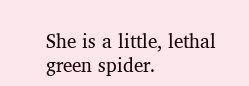She is a little, lethal green spider.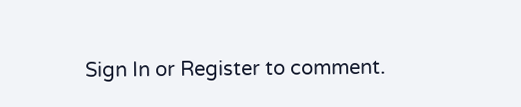Sign In or Register to comment.